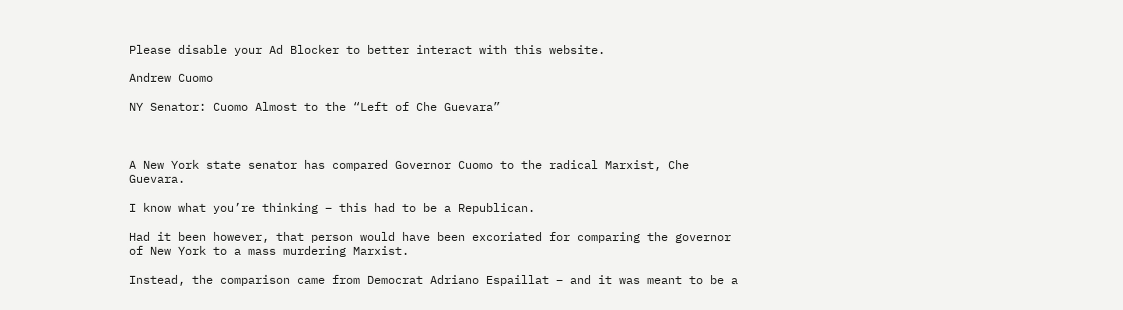Please disable your Ad Blocker to better interact with this website.

Andrew Cuomo

NY Senator: Cuomo Almost to the “Left of Che Guevara”



A New York state senator has compared Governor Cuomo to the radical Marxist, Che Guevara.

I know what you’re thinking – this had to be a Republican.

Had it been however, that person would have been excoriated for comparing the governor of New York to a mass murdering Marxist.

Instead, the comparison came from Democrat Adriano Espaillat – and it was meant to be a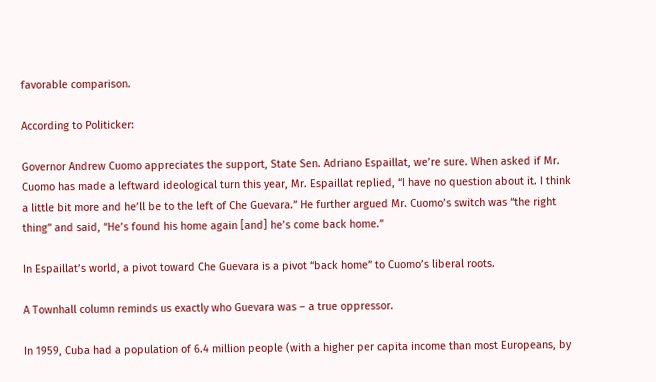favorable comparison.

According to Politicker:

Governor Andrew Cuomo appreciates the support, State Sen. Adriano Espaillat, we’re sure. When asked if Mr. Cuomo has made a leftward ideological turn this year, Mr. Espaillat replied, “I have no question about it. I think a little bit more and he’ll be to the left of Che Guevara.” He further argued Mr. Cuomo’s switch was “the right thing” and said, “He’s found his home again [and] he’s come back home.”

In Espaillat’s world, a pivot toward Che Guevara is a pivot “back home” to Cuomo’s liberal roots.

A Townhall column reminds us exactly who Guevara was – a true oppressor.

In 1959, Cuba had a population of 6.4 million people (with a higher per capita income than most Europeans, by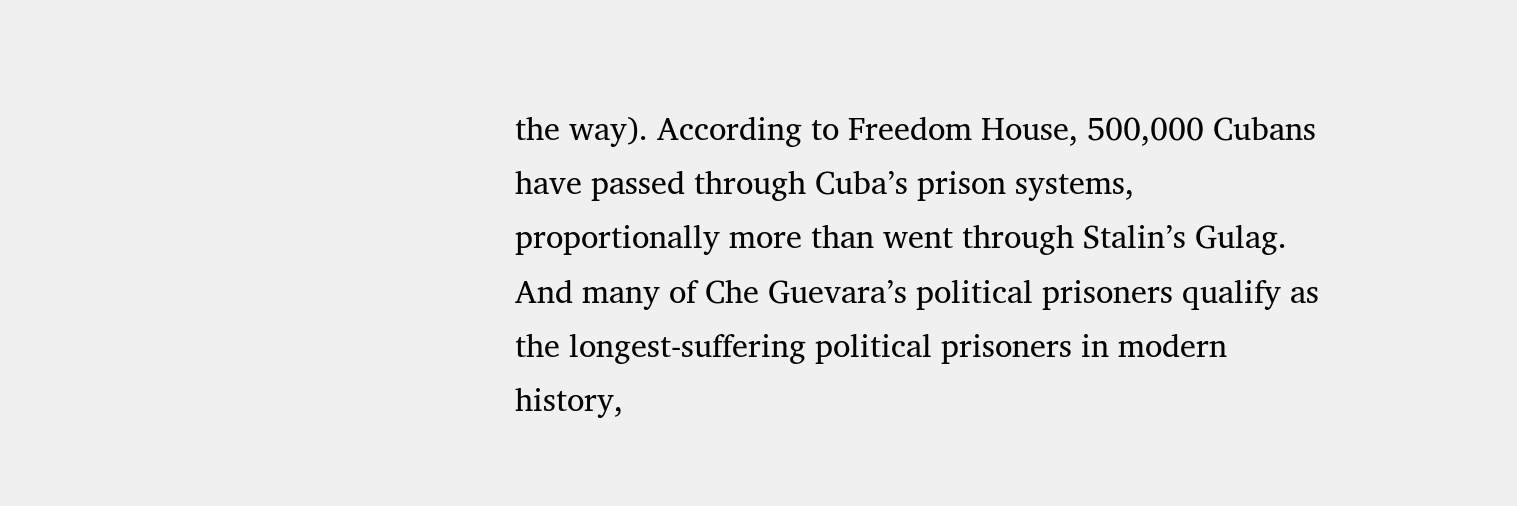the way). According to Freedom House, 500,000 Cubans have passed through Cuba’s prison systems, proportionally more than went through Stalin’s Gulag. And many of Che Guevara’s political prisoners qualify as the longest-suffering political prisoners in modern history,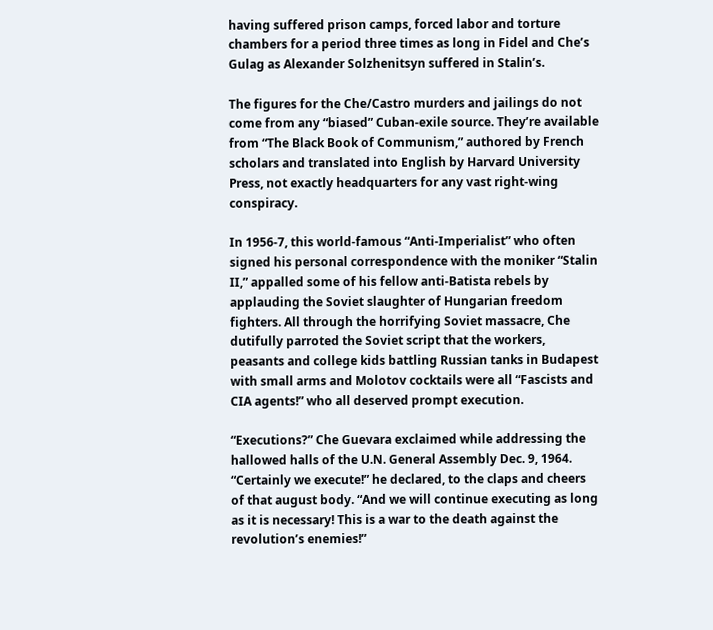having suffered prison camps, forced labor and torture chambers for a period three times as long in Fidel and Che’s Gulag as Alexander Solzhenitsyn suffered in Stalin’s.

The figures for the Che/Castro murders and jailings do not come from any “biased” Cuban-exile source. They’re available from “The Black Book of Communism,” authored by French scholars and translated into English by Harvard University Press, not exactly headquarters for any vast right-wing conspiracy.

In 1956-7, this world-famous “Anti-Imperialist” who often signed his personal correspondence with the moniker “Stalin II,” appalled some of his fellow anti-Batista rebels by applauding the Soviet slaughter of Hungarian freedom fighters. All through the horrifying Soviet massacre, Che dutifully parroted the Soviet script that the workers, peasants and college kids battling Russian tanks in Budapest with small arms and Molotov cocktails were all “Fascists and CIA agents!” who all deserved prompt execution.

“Executions?” Che Guevara exclaimed while addressing the hallowed halls of the U.N. General Assembly Dec. 9, 1964. “Certainly we execute!” he declared, to the claps and cheers of that august body. “And we will continue executing as long as it is necessary! This is a war to the death against the revolution’s enemies!”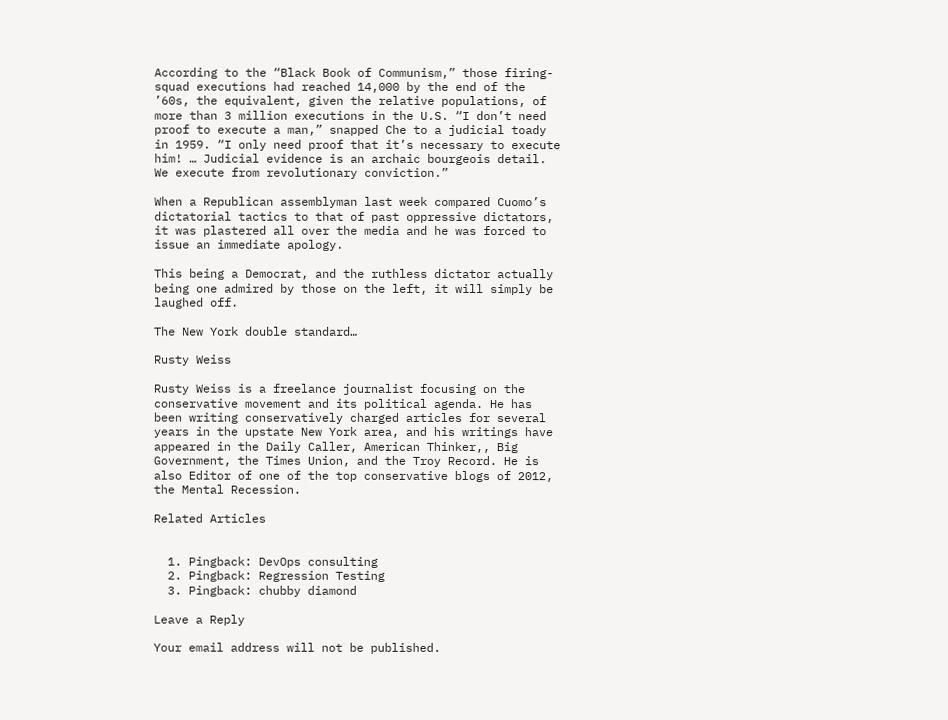According to the “Black Book of Communism,” those firing-squad executions had reached 14,000 by the end of the ’60s, the equivalent, given the relative populations, of more than 3 million executions in the U.S. “I don’t need proof to execute a man,” snapped Che to a judicial toady in 1959. “I only need proof that it’s necessary to execute him! … Judicial evidence is an archaic bourgeois detail. We execute from revolutionary conviction.”

When a Republican assemblyman last week compared Cuomo’s dictatorial tactics to that of past oppressive dictators, it was plastered all over the media and he was forced to issue an immediate apology.

This being a Democrat, and the ruthless dictator actually being one admired by those on the left, it will simply be laughed off.

The New York double standard…

Rusty Weiss

Rusty Weiss is a freelance journalist focusing on the conservative movement and its political agenda. He has been writing conservatively charged articles for several years in the upstate New York area, and his writings have appeared in the Daily Caller, American Thinker,, Big Government, the Times Union, and the Troy Record. He is also Editor of one of the top conservative blogs of 2012, the Mental Recession.

Related Articles


  1. Pingback: DevOps consulting
  2. Pingback: Regression Testing
  3. Pingback: chubby diamond

Leave a Reply

Your email address will not be published.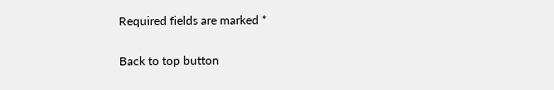Required fields are marked *

Back to top button